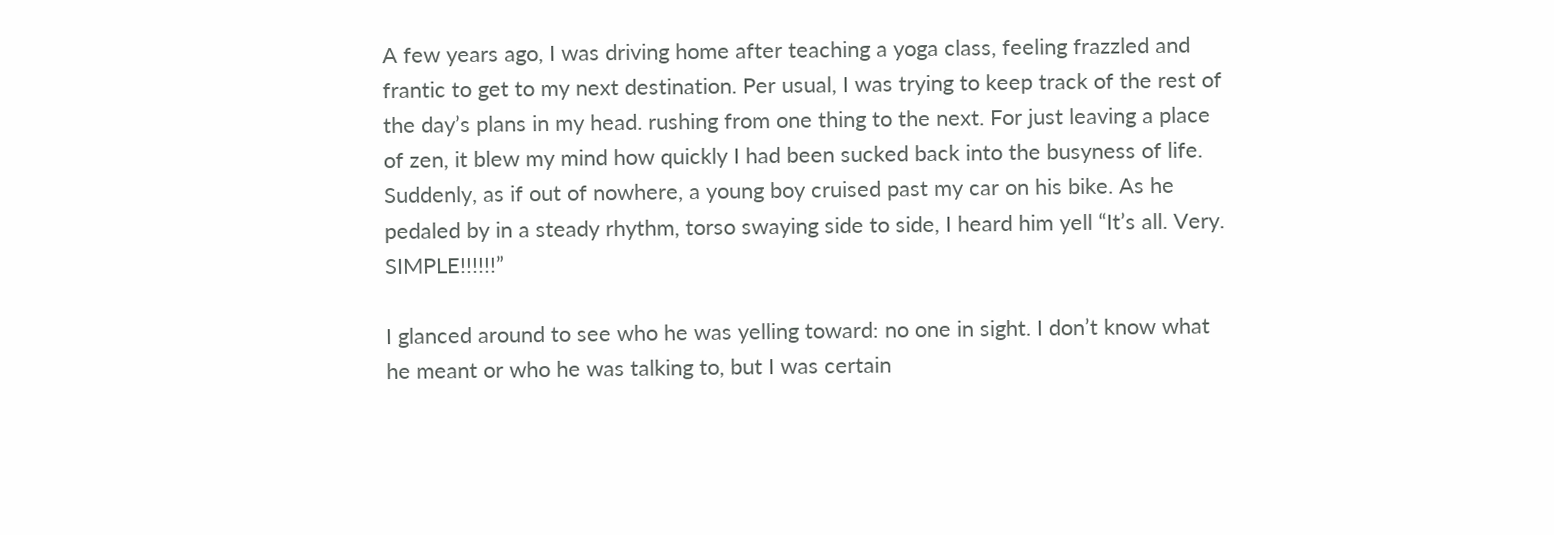A few years ago, I was driving home after teaching a yoga class, feeling frazzled and frantic to get to my next destination. Per usual, I was trying to keep track of the rest of the day’s plans in my head. rushing from one thing to the next. For just leaving a place of zen, it blew my mind how quickly I had been sucked back into the busyness of life. Suddenly, as if out of nowhere, a young boy cruised past my car on his bike. As he pedaled by in a steady rhythm, torso swaying side to side, I heard him yell “It’s all. Very. SIMPLE!!!!!!”

I glanced around to see who he was yelling toward: no one in sight. I don’t know what he meant or who he was talking to, but I was certain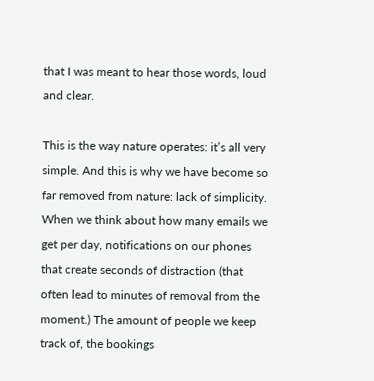that I was meant to hear those words, loud and clear.

This is the way nature operates: it’s all very simple. And this is why we have become so far removed from nature: lack of simplicity. When we think about how many emails we get per day, notifications on our phones that create seconds of distraction (that often lead to minutes of removal from the moment.) The amount of people we keep track of, the bookings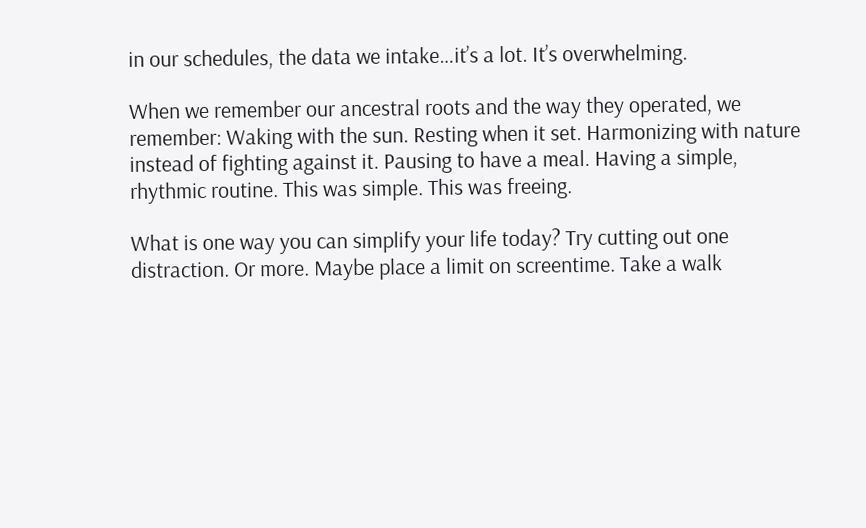in our schedules, the data we intake…it’s a lot. It’s overwhelming.

When we remember our ancestral roots and the way they operated, we remember: Waking with the sun. Resting when it set. Harmonizing with nature instead of fighting against it. Pausing to have a meal. Having a simple, rhythmic routine. This was simple. This was freeing.

What is one way you can simplify your life today? Try cutting out one distraction. Or more. Maybe place a limit on screentime. Take a walk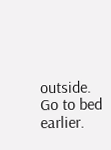outside. Go to bed earlier.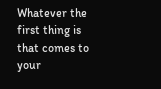Whatever the first thing is that comes to your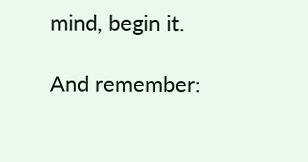mind, begin it.

And remember: